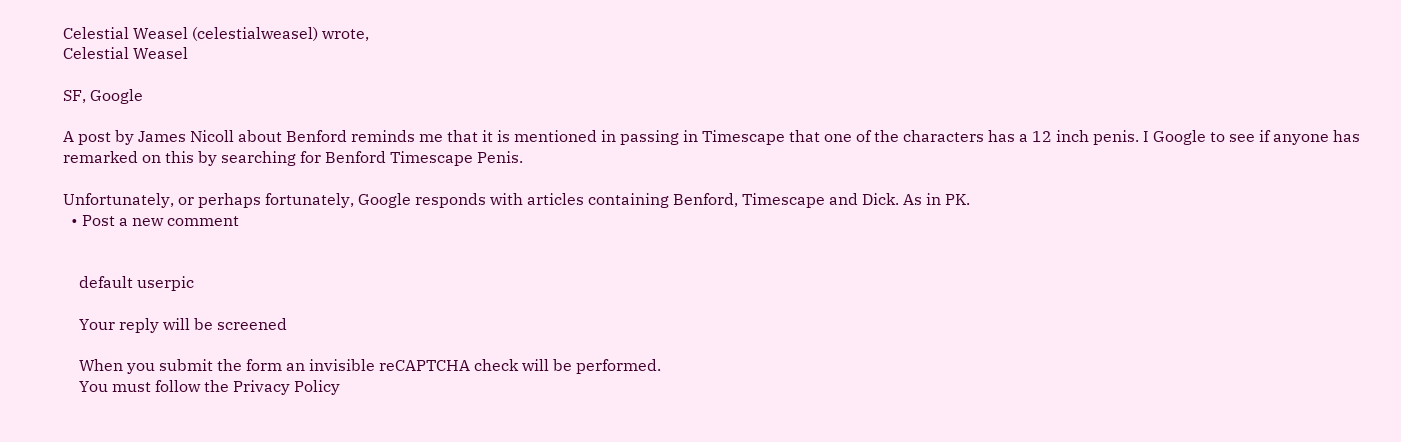Celestial Weasel (celestialweasel) wrote,
Celestial Weasel

SF, Google

A post by James Nicoll about Benford reminds me that it is mentioned in passing in Timescape that one of the characters has a 12 inch penis. I Google to see if anyone has remarked on this by searching for Benford Timescape Penis.

Unfortunately, or perhaps fortunately, Google responds with articles containing Benford, Timescape and Dick. As in PK.
  • Post a new comment


    default userpic

    Your reply will be screened

    When you submit the form an invisible reCAPTCHA check will be performed.
    You must follow the Privacy Policy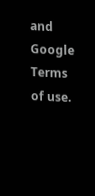and Google Terms of use.